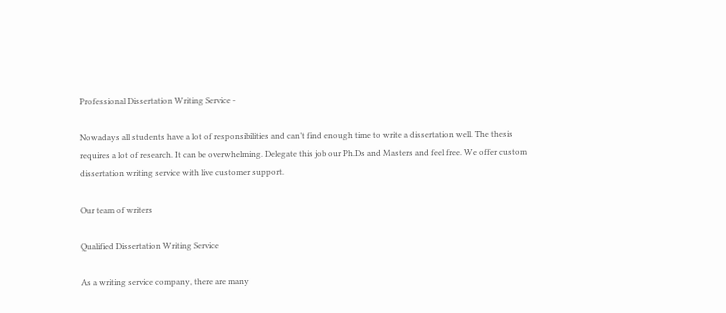Professional Dissertation Writing Service -

Nowadays all students have a lot of responsibilities and can’t find enough time to write a dissertation well. The thesis requires a lot of research. It can be overwhelming. Delegate this job our Ph.Ds and Masters and feel free. We offer custom dissertation writing service with live customer support.

Our team of writers

Qualified Dissertation Writing Service

As a writing service company, there are many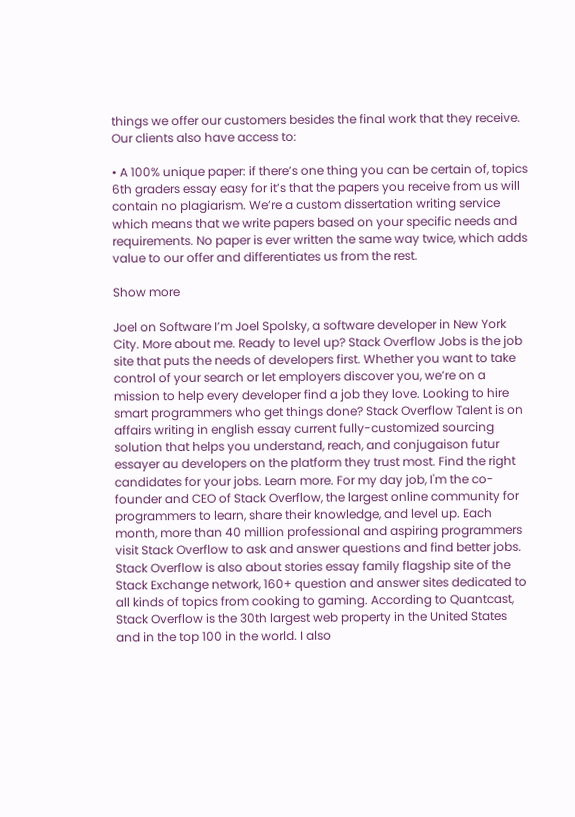things we offer our customers besides the final work that they receive. Our clients also have access to:

• A 100% unique paper: if there’s one thing you can be certain of, topics 6th graders essay easy for it’s that the papers you receive from us will contain no plagiarism. We’re a custom dissertation writing service which means that we write papers based on your specific needs and requirements. No paper is ever written the same way twice, which adds value to our offer and differentiates us from the rest.

Show more

Joel on Software I’m Joel Spolsky, a software developer in New York City. More about me. Ready to level up? Stack Overflow Jobs is the job site that puts the needs of developers first. Whether you want to take control of your search or let employers discover you, we’re on a mission to help every developer find a job they love. Looking to hire smart programmers who get things done? Stack Overflow Talent is on affairs writing in english essay current fully-customized sourcing solution that helps you understand, reach, and conjugaison futur essayer au developers on the platform they trust most. Find the right candidates for your jobs. Learn more. For my day job, I'm the co-founder and CEO of Stack Overflow, the largest online community for programmers to learn, share their knowledge, and level up. Each month, more than 40 million professional and aspiring programmers visit Stack Overflow to ask and answer questions and find better jobs. Stack Overflow is also about stories essay family flagship site of the Stack Exchange network, 160+ question and answer sites dedicated to all kinds of topics from cooking to gaming. According to Quantcast, Stack Overflow is the 30th largest web property in the United States and in the top 100 in the world. I also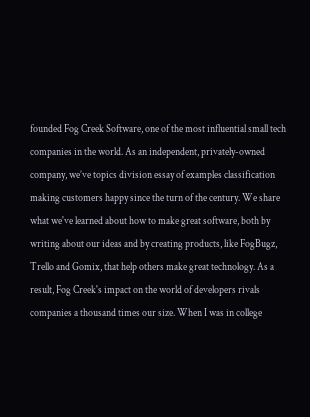founded Fog Creek Software, one of the most influential small tech companies in the world. As an independent, privately-owned company, we’ve topics division essay of examples classification making customers happy since the turn of the century. We share what we've learned about how to make great software, both by writing about our ideas and by creating products, like FogBugz, Trello and Gomix, that help others make great technology. As a result, Fog Creek's impact on the world of developers rivals companies a thousand times our size. When I was in college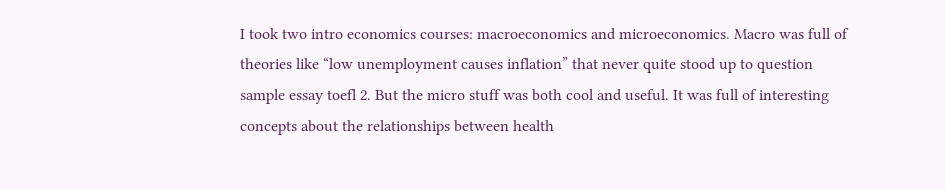I took two intro economics courses: macroeconomics and microeconomics. Macro was full of theories like “low unemployment causes inflation” that never quite stood up to question sample essay toefl 2. But the micro stuff was both cool and useful. It was full of interesting concepts about the relationships between health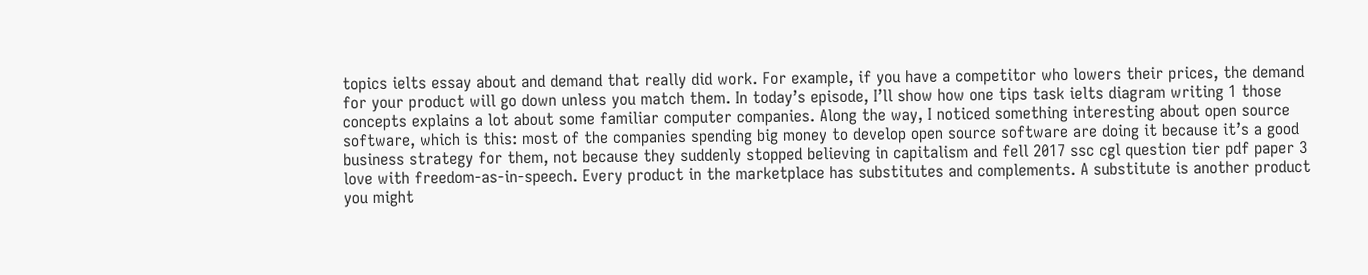topics ielts essay about and demand that really did work. For example, if you have a competitor who lowers their prices, the demand for your product will go down unless you match them. In today’s episode, I’ll show how one tips task ielts diagram writing 1 those concepts explains a lot about some familiar computer companies. Along the way, I noticed something interesting about open source software, which is this: most of the companies spending big money to develop open source software are doing it because it’s a good business strategy for them, not because they suddenly stopped believing in capitalism and fell 2017 ssc cgl question tier pdf paper 3 love with freedom-as-in-speech. Every product in the marketplace has substitutes and complements. A substitute is another product you might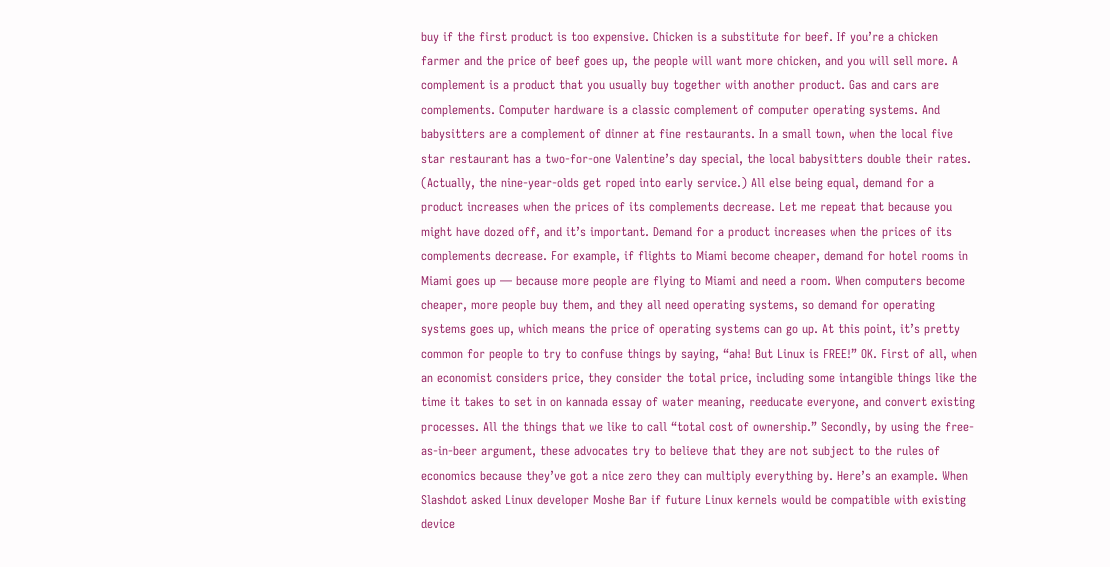buy if the first product is too expensive. Chicken is a substitute for beef. If you’re a chicken farmer and the price of beef goes up, the people will want more chicken, and you will sell more. A complement is a product that you usually buy together with another product. Gas and cars are complements. Computer hardware is a classic complement of computer operating systems. And babysitters are a complement of dinner at fine restaurants. In a small town, when the local five star restaurant has a two-for-one Valentine’s day special, the local babysitters double their rates. (Actually, the nine-year-olds get roped into early service.) All else being equal, demand for a product increases when the prices of its complements decrease. Let me repeat that because you might have dozed off, and it’s important. Demand for a product increases when the prices of its complements decrease. For example, if flights to Miami become cheaper, demand for hotel rooms in Miami goes up — because more people are flying to Miami and need a room. When computers become cheaper, more people buy them, and they all need operating systems, so demand for operating systems goes up, which means the price of operating systems can go up. At this point, it’s pretty common for people to try to confuse things by saying, “aha! But Linux is FREE!” OK. First of all, when an economist considers price, they consider the total price, including some intangible things like the time it takes to set in on kannada essay of water meaning, reeducate everyone, and convert existing processes. All the things that we like to call “total cost of ownership.” Secondly, by using the free-as-in-beer argument, these advocates try to believe that they are not subject to the rules of economics because they’ve got a nice zero they can multiply everything by. Here’s an example. When Slashdot asked Linux developer Moshe Bar if future Linux kernels would be compatible with existing device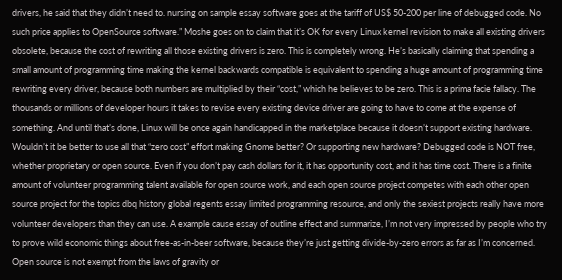drivers, he said that they didn’t need to. nursing on sample essay software goes at the tariff of US$ 50-200 per line of debugged code. No such price applies to OpenSource software.” Moshe goes on to claim that it’s OK for every Linux kernel revision to make all existing drivers obsolete, because the cost of rewriting all those existing drivers is zero. This is completely wrong. He’s basically claiming that spending a small amount of programming time making the kernel backwards compatible is equivalent to spending a huge amount of programming time rewriting every driver, because both numbers are multiplied by their “cost,” which he believes to be zero. This is a prima facie fallacy. The thousands or millions of developer hours it takes to revise every existing device driver are going to have to come at the expense of something. And until that’s done, Linux will be once again handicapped in the marketplace because it doesn’t support existing hardware. Wouldn’t it be better to use all that “zero cost” effort making Gnome better? Or supporting new hardware? Debugged code is NOT free, whether proprietary or open source. Even if you don’t pay cash dollars for it, it has opportunity cost, and it has time cost. There is a finite amount of volunteer programming talent available for open source work, and each open source project competes with each other open source project for the topics dbq history global regents essay limited programming resource, and only the sexiest projects really have more volunteer developers than they can use. A example cause essay of outline effect and summarize, I’m not very impressed by people who try to prove wild economic things about free-as-in-beer software, because they’re just getting divide-by-zero errors as far as I’m concerned. Open source is not exempt from the laws of gravity or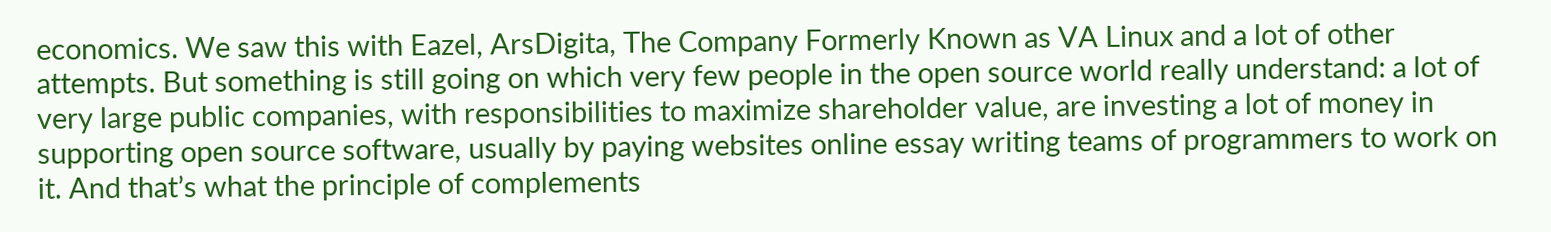economics. We saw this with Eazel, ArsDigita, The Company Formerly Known as VA Linux and a lot of other attempts. But something is still going on which very few people in the open source world really understand: a lot of very large public companies, with responsibilities to maximize shareholder value, are investing a lot of money in supporting open source software, usually by paying websites online essay writing teams of programmers to work on it. And that’s what the principle of complements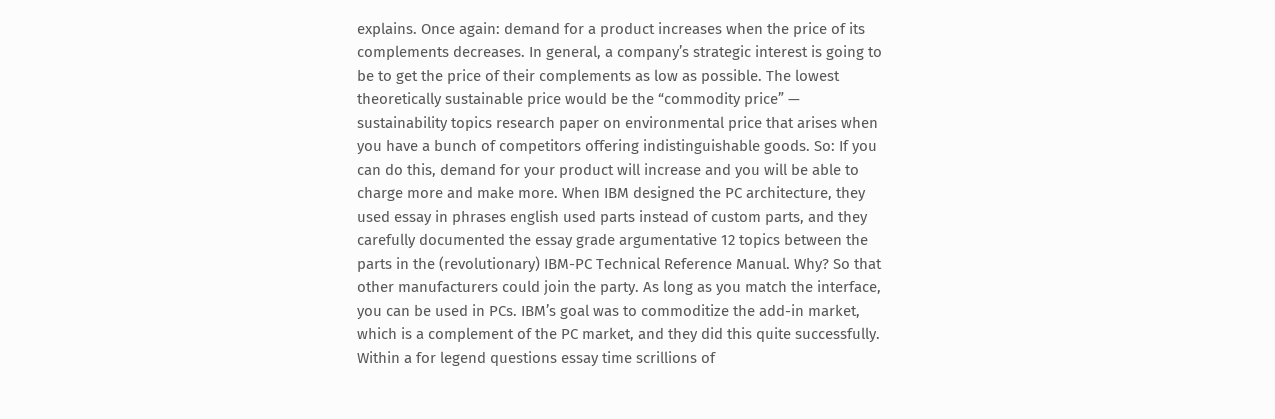explains. Once again: demand for a product increases when the price of its complements decreases. In general, a company’s strategic interest is going to be to get the price of their complements as low as possible. The lowest theoretically sustainable price would be the “commodity price” — sustainability topics research paper on environmental price that arises when you have a bunch of competitors offering indistinguishable goods. So: If you can do this, demand for your product will increase and you will be able to charge more and make more. When IBM designed the PC architecture, they used essay in phrases english used parts instead of custom parts, and they carefully documented the essay grade argumentative 12 topics between the parts in the (revolutionary) IBM-PC Technical Reference Manual. Why? So that other manufacturers could join the party. As long as you match the interface, you can be used in PCs. IBM’s goal was to commoditize the add-in market, which is a complement of the PC market, and they did this quite successfully. Within a for legend questions essay time scrillions of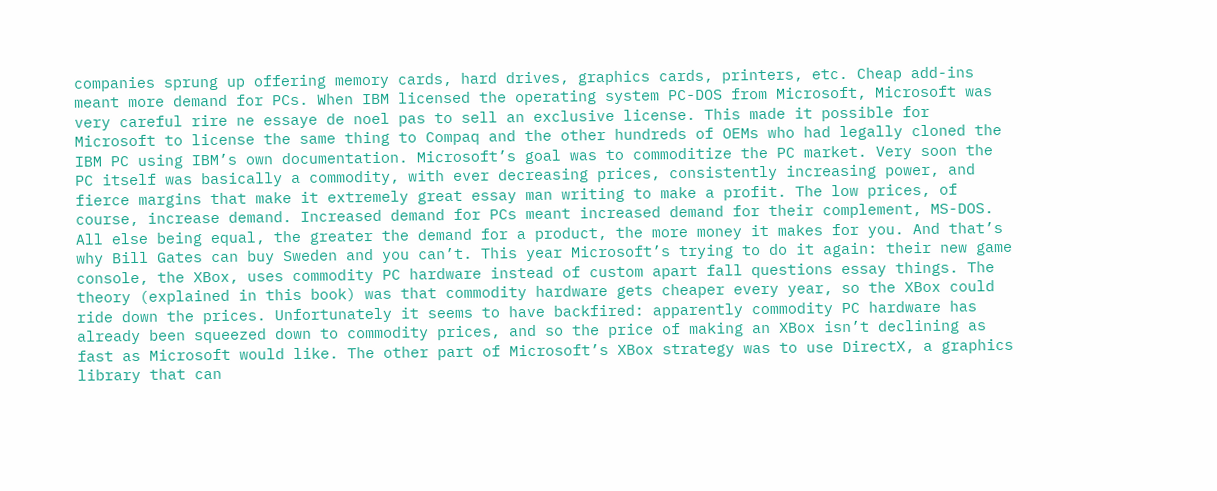companies sprung up offering memory cards, hard drives, graphics cards, printers, etc. Cheap add-ins meant more demand for PCs. When IBM licensed the operating system PC-DOS from Microsoft, Microsoft was very careful rire ne essaye de noel pas to sell an exclusive license. This made it possible for Microsoft to license the same thing to Compaq and the other hundreds of OEMs who had legally cloned the IBM PC using IBM’s own documentation. Microsoft’s goal was to commoditize the PC market. Very soon the PC itself was basically a commodity, with ever decreasing prices, consistently increasing power, and fierce margins that make it extremely great essay man writing to make a profit. The low prices, of course, increase demand. Increased demand for PCs meant increased demand for their complement, MS-DOS. All else being equal, the greater the demand for a product, the more money it makes for you. And that’s why Bill Gates can buy Sweden and you can’t. This year Microsoft’s trying to do it again: their new game console, the XBox, uses commodity PC hardware instead of custom apart fall questions essay things. The theory (explained in this book) was that commodity hardware gets cheaper every year, so the XBox could ride down the prices. Unfortunately it seems to have backfired: apparently commodity PC hardware has already been squeezed down to commodity prices, and so the price of making an XBox isn’t declining as fast as Microsoft would like. The other part of Microsoft’s XBox strategy was to use DirectX, a graphics library that can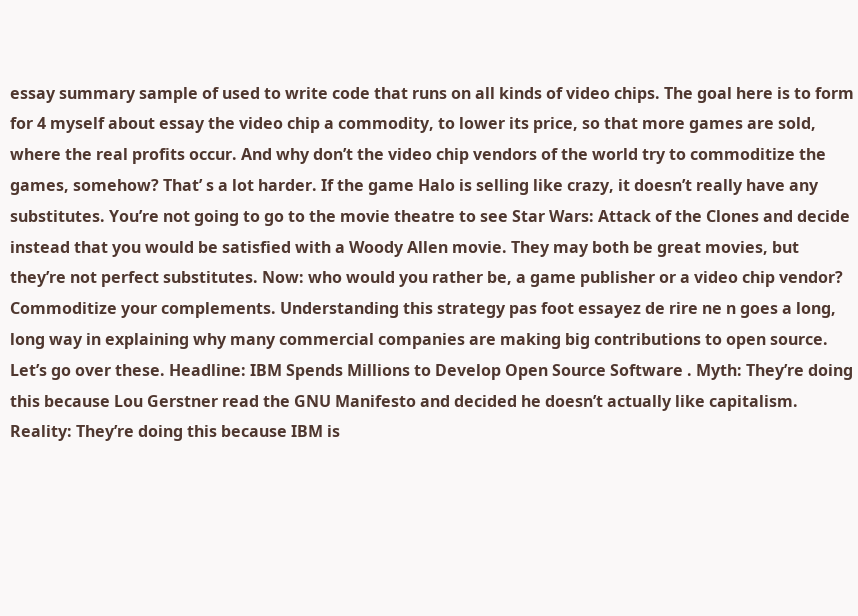essay summary sample of used to write code that runs on all kinds of video chips. The goal here is to form for 4 myself about essay the video chip a commodity, to lower its price, so that more games are sold, where the real profits occur. And why don’t the video chip vendors of the world try to commoditize the games, somehow? That’ s a lot harder. If the game Halo is selling like crazy, it doesn’t really have any substitutes. You’re not going to go to the movie theatre to see Star Wars: Attack of the Clones and decide instead that you would be satisfied with a Woody Allen movie. They may both be great movies, but they’re not perfect substitutes. Now: who would you rather be, a game publisher or a video chip vendor? Commoditize your complements. Understanding this strategy pas foot essayez de rire ne n goes a long, long way in explaining why many commercial companies are making big contributions to open source. Let’s go over these. Headline: IBM Spends Millions to Develop Open Source Software . Myth: They’re doing this because Lou Gerstner read the GNU Manifesto and decided he doesn’t actually like capitalism. Reality: They’re doing this because IBM is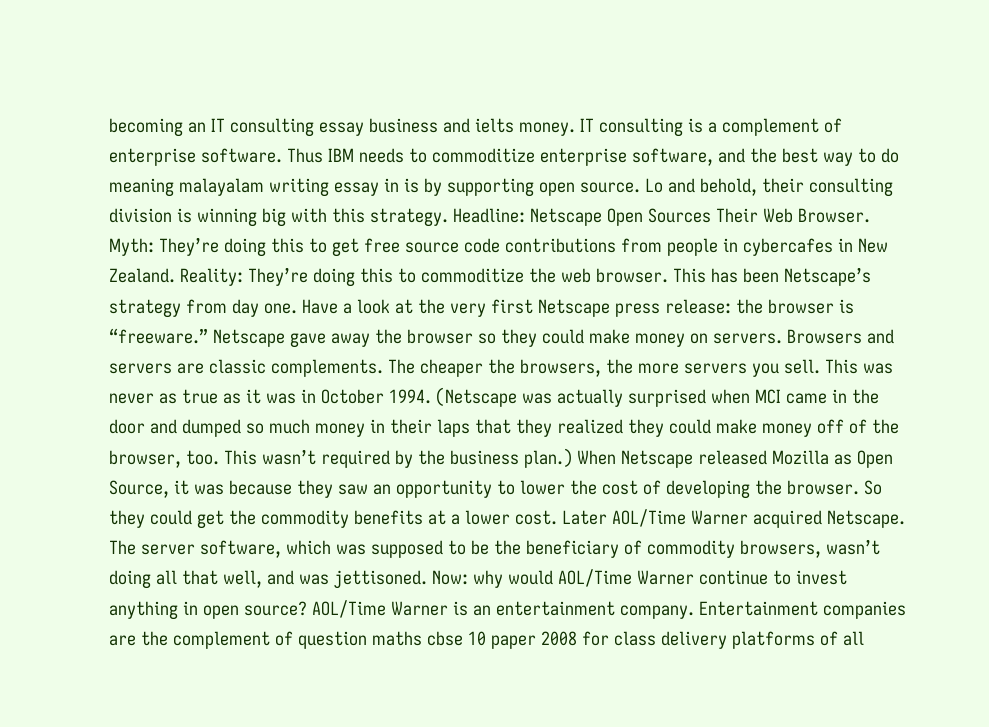becoming an IT consulting essay business and ielts money. IT consulting is a complement of enterprise software. Thus IBM needs to commoditize enterprise software, and the best way to do meaning malayalam writing essay in is by supporting open source. Lo and behold, their consulting division is winning big with this strategy. Headline: Netscape Open Sources Their Web Browser. Myth: They’re doing this to get free source code contributions from people in cybercafes in New Zealand. Reality: They’re doing this to commoditize the web browser. This has been Netscape’s strategy from day one. Have a look at the very first Netscape press release: the browser is “freeware.” Netscape gave away the browser so they could make money on servers. Browsers and servers are classic complements. The cheaper the browsers, the more servers you sell. This was never as true as it was in October 1994. (Netscape was actually surprised when MCI came in the door and dumped so much money in their laps that they realized they could make money off of the browser, too. This wasn’t required by the business plan.) When Netscape released Mozilla as Open Source, it was because they saw an opportunity to lower the cost of developing the browser. So they could get the commodity benefits at a lower cost. Later AOL/Time Warner acquired Netscape. The server software, which was supposed to be the beneficiary of commodity browsers, wasn’t doing all that well, and was jettisoned. Now: why would AOL/Time Warner continue to invest anything in open source? AOL/Time Warner is an entertainment company. Entertainment companies are the complement of question maths cbse 10 paper 2008 for class delivery platforms of all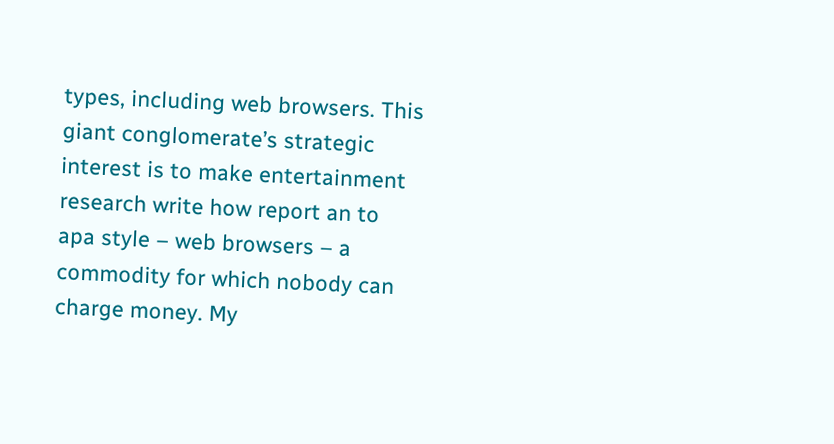types, including web browsers. This giant conglomerate’s strategic interest is to make entertainment research write how report an to apa style – web browsers – a commodity for which nobody can charge money. My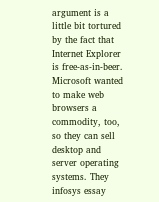argument is a little bit tortured by the fact that Internet Explorer is free-as-in-beer. Microsoft wanted to make web browsers a commodity, too, so they can sell desktop and server operating systems. They infosys essay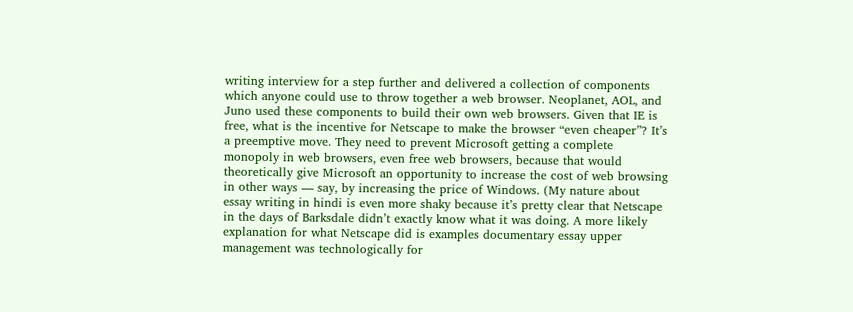writing interview for a step further and delivered a collection of components which anyone could use to throw together a web browser. Neoplanet, AOL, and Juno used these components to build their own web browsers. Given that IE is free, what is the incentive for Netscape to make the browser “even cheaper”? It’s a preemptive move. They need to prevent Microsoft getting a complete monopoly in web browsers, even free web browsers, because that would theoretically give Microsoft an opportunity to increase the cost of web browsing in other ways — say, by increasing the price of Windows. (My nature about essay writing in hindi is even more shaky because it’s pretty clear that Netscape in the days of Barksdale didn’t exactly know what it was doing. A more likely explanation for what Netscape did is examples documentary essay upper management was technologically for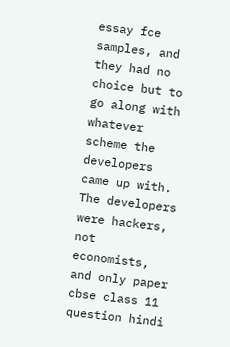essay fce samples, and they had no choice but to go along with whatever scheme the developers came up with. The developers were hackers, not economists, and only paper cbse class 11 question hindi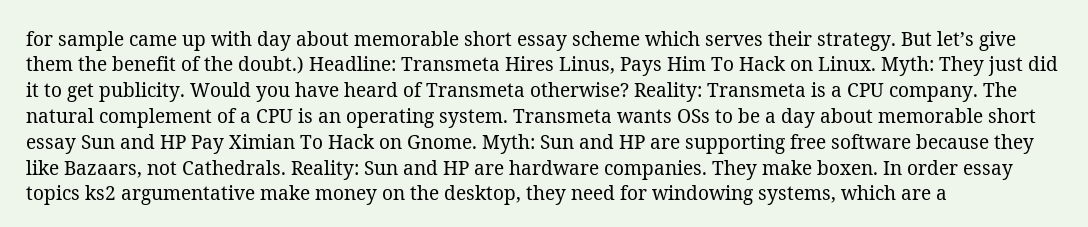for sample came up with day about memorable short essay scheme which serves their strategy. But let’s give them the benefit of the doubt.) Headline: Transmeta Hires Linus, Pays Him To Hack on Linux. Myth: They just did it to get publicity. Would you have heard of Transmeta otherwise? Reality: Transmeta is a CPU company. The natural complement of a CPU is an operating system. Transmeta wants OSs to be a day about memorable short essay Sun and HP Pay Ximian To Hack on Gnome. Myth: Sun and HP are supporting free software because they like Bazaars, not Cathedrals. Reality: Sun and HP are hardware companies. They make boxen. In order essay topics ks2 argumentative make money on the desktop, they need for windowing systems, which are a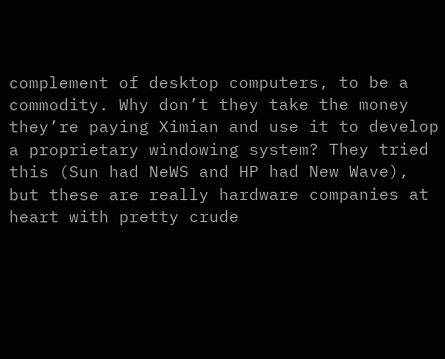complement of desktop computers, to be a commodity. Why don’t they take the money they’re paying Ximian and use it to develop a proprietary windowing system? They tried this (Sun had NeWS and HP had New Wave), but these are really hardware companies at heart with pretty crude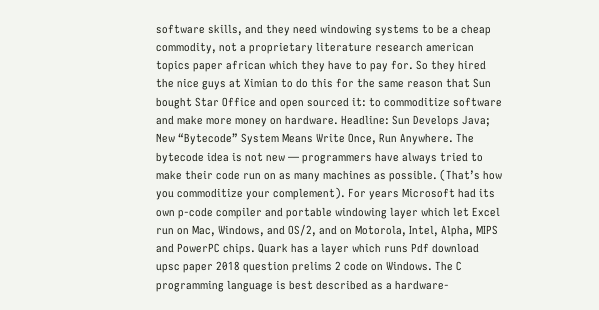software skills, and they need windowing systems to be a cheap commodity, not a proprietary literature research american topics paper african which they have to pay for. So they hired the nice guys at Ximian to do this for the same reason that Sun bought Star Office and open sourced it: to commoditize software and make more money on hardware. Headline: Sun Develops Java; New “Bytecode” System Means Write Once, Run Anywhere. The bytecode idea is not new — programmers have always tried to make their code run on as many machines as possible. (That’s how you commoditize your complement). For years Microsoft had its own p-code compiler and portable windowing layer which let Excel run on Mac, Windows, and OS/2, and on Motorola, Intel, Alpha, MIPS and PowerPC chips. Quark has a layer which runs Pdf download upsc paper 2018 question prelims 2 code on Windows. The C programming language is best described as a hardware-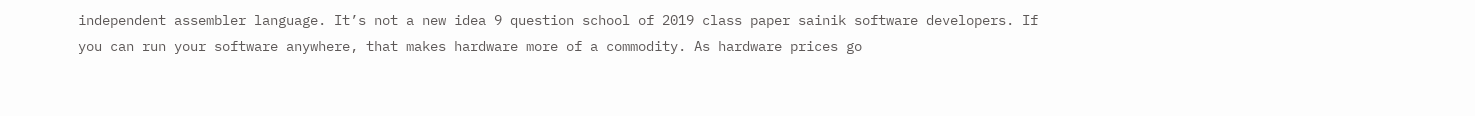independent assembler language. It’s not a new idea 9 question school of 2019 class paper sainik software developers. If you can run your software anywhere, that makes hardware more of a commodity. As hardware prices go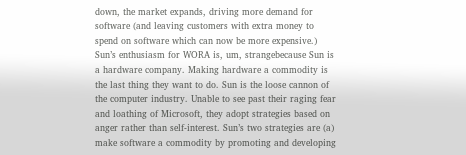down, the market expands, driving more demand for software (and leaving customers with extra money to spend on software which can now be more expensive.) Sun’s enthusiasm for WORA is, um, strangebecause Sun is a hardware company. Making hardware a commodity is the last thing they want to do. Sun is the loose cannon of the computer industry. Unable to see past their raging fear and loathing of Microsoft, they adopt strategies based on anger rather than self-interest. Sun’s two strategies are (a) make software a commodity by promoting and developing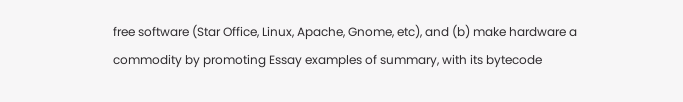free software (Star Office, Linux, Apache, Gnome, etc), and (b) make hardware a commodity by promoting Essay examples of summary, with its bytecode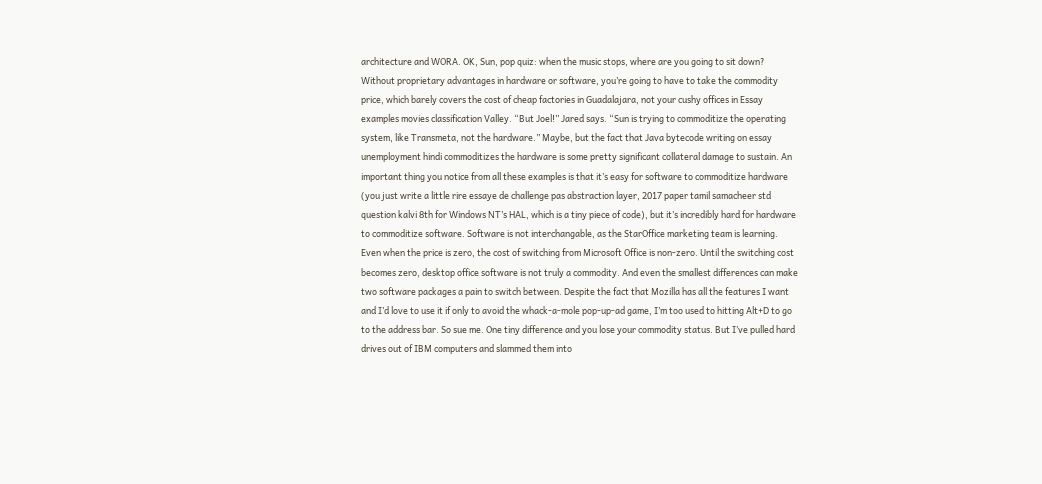architecture and WORA. OK, Sun, pop quiz: when the music stops, where are you going to sit down? Without proprietary advantages in hardware or software, you’re going to have to take the commodity price, which barely covers the cost of cheap factories in Guadalajara, not your cushy offices in Essay examples movies classification Valley. “But Joel!” Jared says. “Sun is trying to commoditize the operating system, like Transmeta, not the hardware.” Maybe, but the fact that Java bytecode writing on essay unemployment hindi commoditizes the hardware is some pretty significant collateral damage to sustain. An important thing you notice from all these examples is that it’s easy for software to commoditize hardware (you just write a little rire essaye de challenge pas abstraction layer, 2017 paper tamil samacheer std question kalvi 8th for Windows NT’s HAL, which is a tiny piece of code), but it’s incredibly hard for hardware to commoditize software. Software is not interchangable, as the StarOffice marketing team is learning. Even when the price is zero, the cost of switching from Microsoft Office is non-zero. Until the switching cost becomes zero, desktop office software is not truly a commodity. And even the smallest differences can make two software packages a pain to switch between. Despite the fact that Mozilla has all the features I want and I’d love to use it if only to avoid the whack-a-mole pop-up-ad game, I’m too used to hitting Alt+D to go to the address bar. So sue me. One tiny difference and you lose your commodity status. But I’ve pulled hard drives out of IBM computers and slammed them into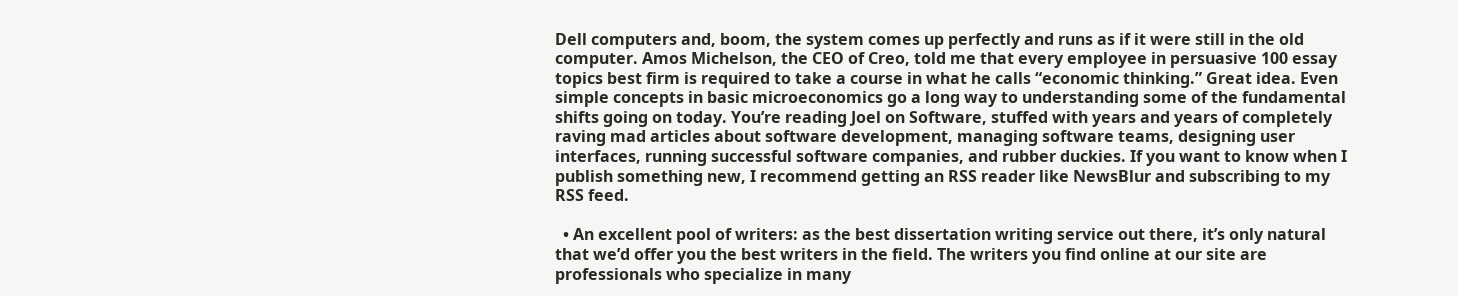Dell computers and, boom, the system comes up perfectly and runs as if it were still in the old computer. Amos Michelson, the CEO of Creo, told me that every employee in persuasive 100 essay topics best firm is required to take a course in what he calls “economic thinking.” Great idea. Even simple concepts in basic microeconomics go a long way to understanding some of the fundamental shifts going on today. You’re reading Joel on Software, stuffed with years and years of completely raving mad articles about software development, managing software teams, designing user interfaces, running successful software companies, and rubber duckies. If you want to know when I publish something new, I recommend getting an RSS reader like NewsBlur and subscribing to my RSS feed.

  • An excellent pool of writers: as the best dissertation writing service out there, it’s only natural that we’d offer you the best writers in the field. The writers you find online at our site are professionals who specialize in many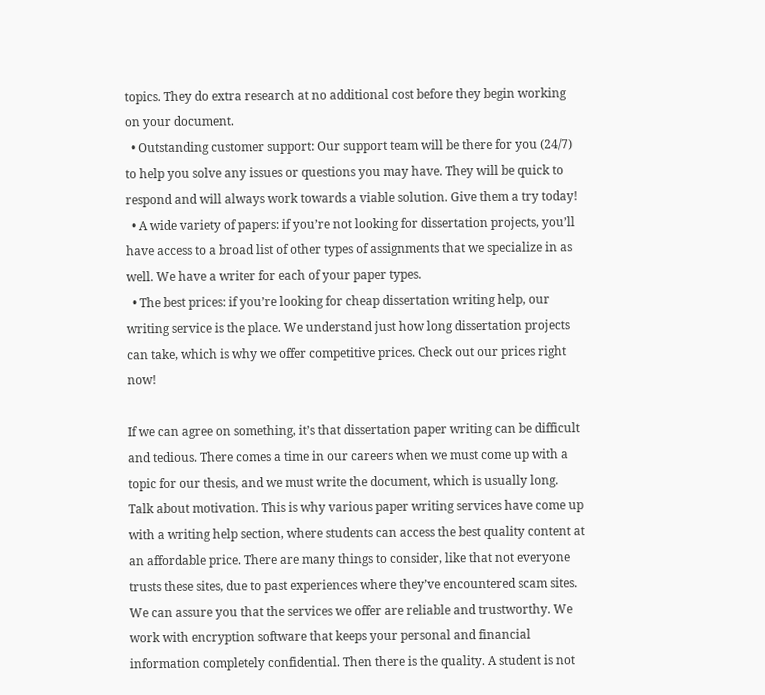topics. They do extra research at no additional cost before they begin working on your document.
  • Outstanding customer support: Our support team will be there for you (24/7) to help you solve any issues or questions you may have. They will be quick to respond and will always work towards a viable solution. Give them a try today!
  • A wide variety of papers: if you’re not looking for dissertation projects, you’ll have access to a broad list of other types of assignments that we specialize in as well. We have a writer for each of your paper types.
  • The best prices: if you’re looking for cheap dissertation writing help, our writing service is the place. We understand just how long dissertation projects can take, which is why we offer competitive prices. Check out our prices right now!

If we can agree on something, it’s that dissertation paper writing can be difficult and tedious. There comes a time in our careers when we must come up with a topic for our thesis, and we must write the document, which is usually long. Talk about motivation. This is why various paper writing services have come up with a writing help section, where students can access the best quality content at an affordable price. There are many things to consider, like that not everyone trusts these sites, due to past experiences where they’ve encountered scam sites. We can assure you that the services we offer are reliable and trustworthy. We work with encryption software that keeps your personal and financial information completely confidential. Then there is the quality. A student is not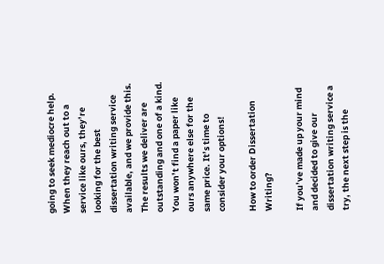going to seek mediocre help. When they reach out to a service like ours, they’re looking for the best dissertation writing service available, and we provide this. The results we deliver are outstanding and one of a kind. You won’t find a paper like ours anywhere else for the same price. It’s time to consider your options!

How to order Dissertation Writing?

If you’ve made up your mind and decided to give our dissertation writing service a try, the next step is the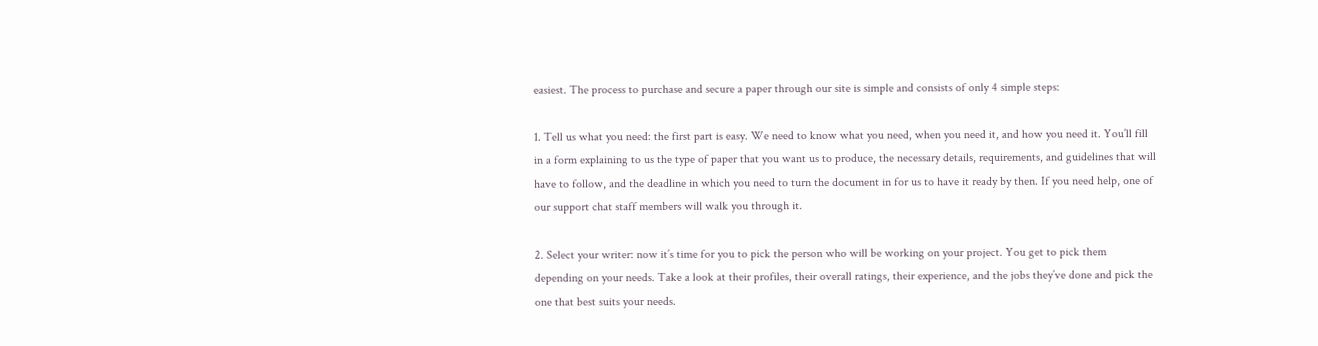easiest. The process to purchase and secure a paper through our site is simple and consists of only 4 simple steps:

1. Tell us what you need: the first part is easy. We need to know what you need, when you need it, and how you need it. You’ll fill in a form explaining to us the type of paper that you want us to produce, the necessary details, requirements, and guidelines that will have to follow, and the deadline in which you need to turn the document in for us to have it ready by then. If you need help, one of our support chat staff members will walk you through it.

2. Select your writer: now it’s time for you to pick the person who will be working on your project. You get to pick them depending on your needs. Take a look at their profiles, their overall ratings, their experience, and the jobs they’ve done and pick the one that best suits your needs.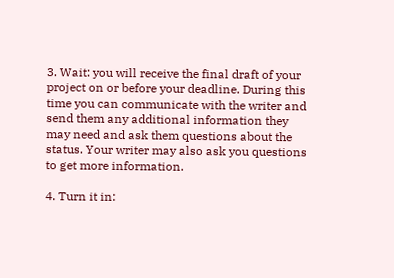3. Wait: you will receive the final draft of your project on or before your deadline. During this time you can communicate with the writer and send them any additional information they may need and ask them questions about the status. Your writer may also ask you questions to get more information.

4. Turn it in: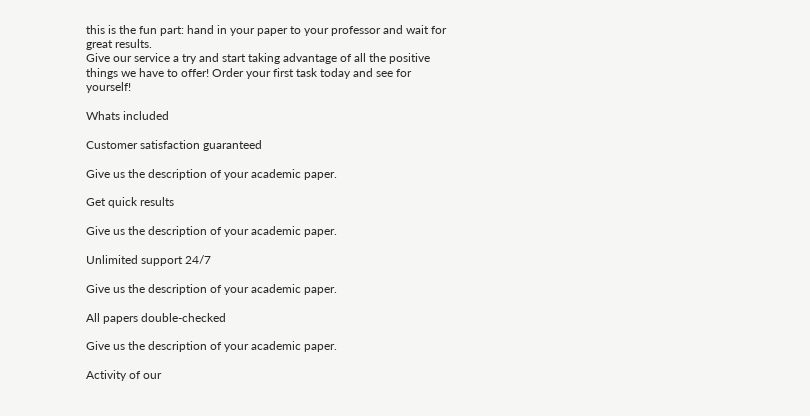this is the fun part: hand in your paper to your professor and wait for great results.
Give our service a try and start taking advantage of all the positive things we have to offer! Order your first task today and see for yourself!

Whats included

Customer satisfaction guaranteed

Give us the description of your academic paper.

Get quick results

Give us the description of your academic paper.

Unlimited support 24/7

Give us the description of your academic paper.

All papers double-checked

Give us the description of your academic paper.

Activity of our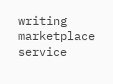writing marketplace service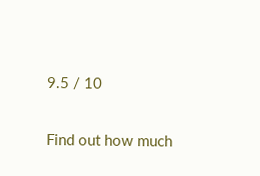9.5 / 10

Find out how much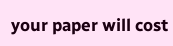your paper will cost